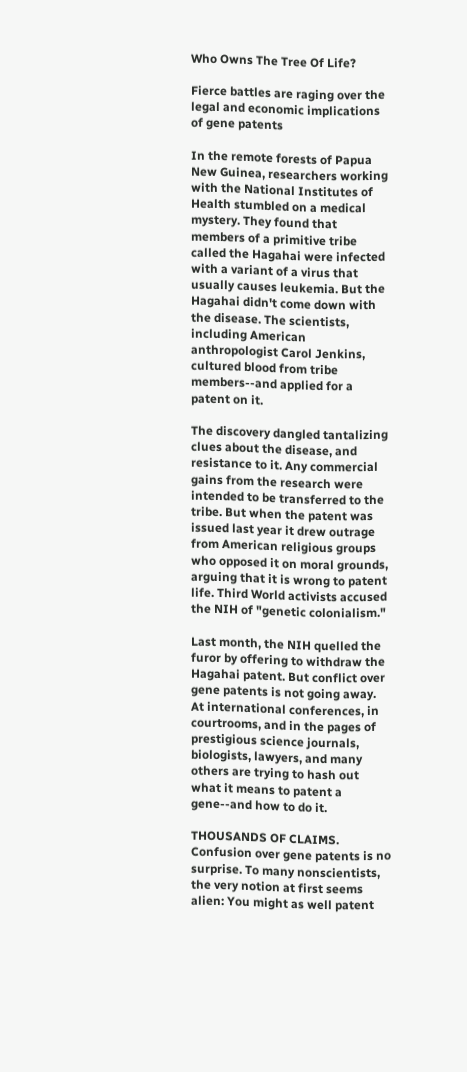Who Owns The Tree Of Life?

Fierce battles are raging over the legal and economic implications of gene patents

In the remote forests of Papua New Guinea, researchers working with the National Institutes of Health stumbled on a medical mystery. They found that members of a primitive tribe called the Hagahai were infected with a variant of a virus that usually causes leukemia. But the Hagahai didn't come down with the disease. The scientists, including American anthropologist Carol Jenkins, cultured blood from tribe members--and applied for a patent on it.

The discovery dangled tantalizing clues about the disease, and resistance to it. Any commercial gains from the research were intended to be transferred to the tribe. But when the patent was issued last year it drew outrage from American religious groups who opposed it on moral grounds, arguing that it is wrong to patent life. Third World activists accused the NIH of "genetic colonialism."

Last month, the NIH quelled the furor by offering to withdraw the Hagahai patent. But conflict over gene patents is not going away. At international conferences, in courtrooms, and in the pages of prestigious science journals, biologists, lawyers, and many others are trying to hash out what it means to patent a gene--and how to do it.

THOUSANDS OF CLAIMS. Confusion over gene patents is no surprise. To many nonscientists, the very notion at first seems alien: You might as well patent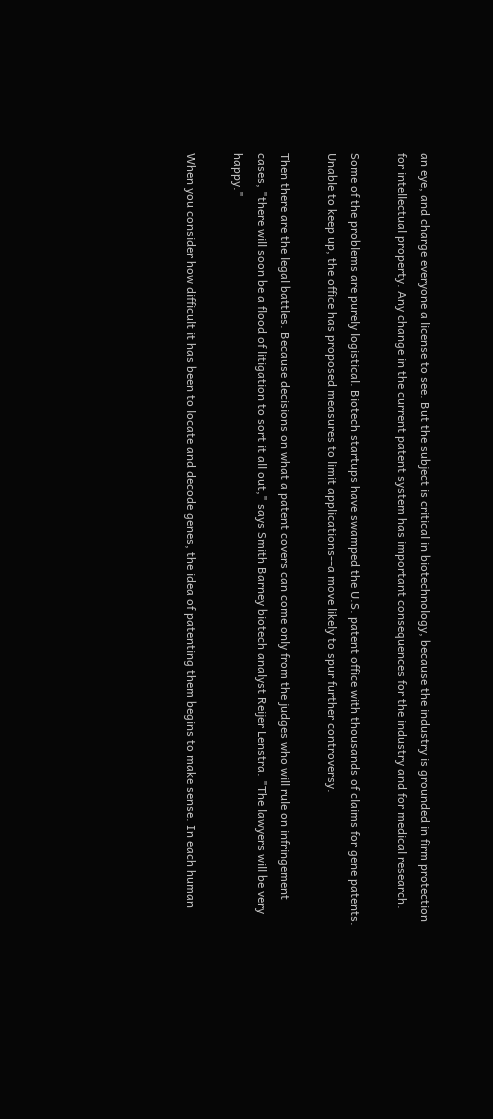an eye, and charge everyone a license to see. But the subject is critical in biotechnology, because the industry is grounded in firm protection for intellectual property. Any change in the current patent system has important consequences for the industry and for medical research.

Some of the problems are purely logistical. Biotech startups have swamped the U.S. patent office with thousands of claims for gene patents. Unable to keep up, the office has proposed measures to limit applications--a move likely to spur further controversy.

Then there are the legal battles. Because decisions on what a patent covers can come only from the judges who will rule on infringement cases, "there will soon be a flood of litigation to sort it all out," says Smith Barney biotech analyst Reijer Lenstra. "The lawyers will be very happy."

When you consider how difficult it has been to locate and decode genes, the idea of patenting them begins to make sense. In each human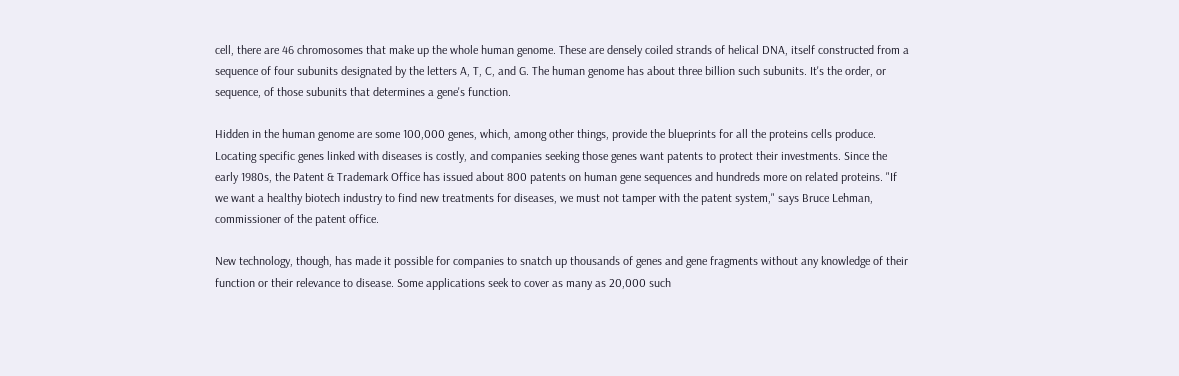cell, there are 46 chromosomes that make up the whole human genome. These are densely coiled strands of helical DNA, itself constructed from a sequence of four subunits designated by the letters A, T, C, and G. The human genome has about three billion such subunits. It's the order, or sequence, of those subunits that determines a gene's function.

Hidden in the human genome are some 100,000 genes, which, among other things, provide the blueprints for all the proteins cells produce. Locating specific genes linked with diseases is costly, and companies seeking those genes want patents to protect their investments. Since the early 1980s, the Patent & Trademark Office has issued about 800 patents on human gene sequences and hundreds more on related proteins. "If we want a healthy biotech industry to find new treatments for diseases, we must not tamper with the patent system," says Bruce Lehman, commissioner of the patent office.

New technology, though, has made it possible for companies to snatch up thousands of genes and gene fragments without any knowledge of their function or their relevance to disease. Some applications seek to cover as many as 20,000 such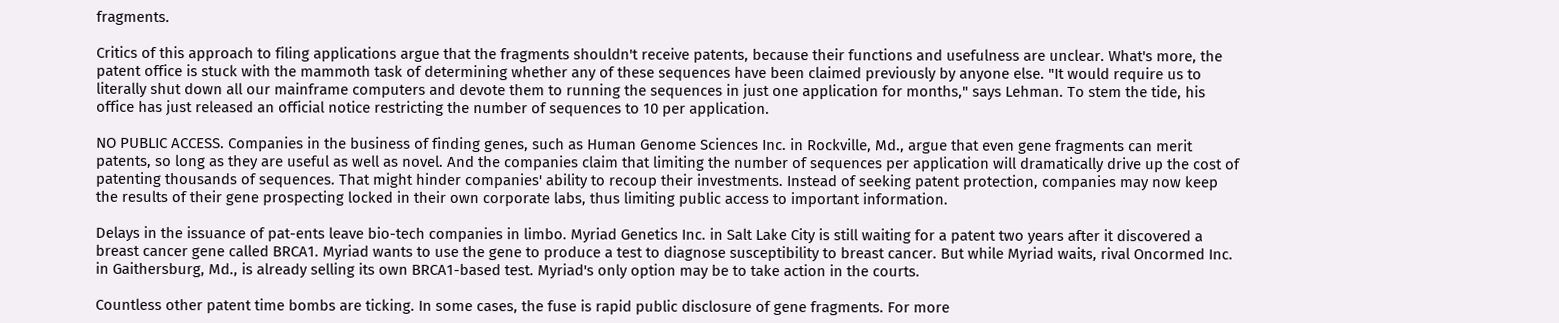fragments.

Critics of this approach to filing applications argue that the fragments shouldn't receive patents, because their functions and usefulness are unclear. What's more, the patent office is stuck with the mammoth task of determining whether any of these sequences have been claimed previously by anyone else. "It would require us to literally shut down all our mainframe computers and devote them to running the sequences in just one application for months," says Lehman. To stem the tide, his office has just released an official notice restricting the number of sequences to 10 per application.

NO PUBLIC ACCESS. Companies in the business of finding genes, such as Human Genome Sciences Inc. in Rockville, Md., argue that even gene fragments can merit patents, so long as they are useful as well as novel. And the companies claim that limiting the number of sequences per application will dramatically drive up the cost of patenting thousands of sequences. That might hinder companies' ability to recoup their investments. Instead of seeking patent protection, companies may now keep the results of their gene prospecting locked in their own corporate labs, thus limiting public access to important information.

Delays in the issuance of pat-ents leave bio-tech companies in limbo. Myriad Genetics Inc. in Salt Lake City is still waiting for a patent two years after it discovered a breast cancer gene called BRCA1. Myriad wants to use the gene to produce a test to diagnose susceptibility to breast cancer. But while Myriad waits, rival Oncormed Inc. in Gaithersburg, Md., is already selling its own BRCA1-based test. Myriad's only option may be to take action in the courts.

Countless other patent time bombs are ticking. In some cases, the fuse is rapid public disclosure of gene fragments. For more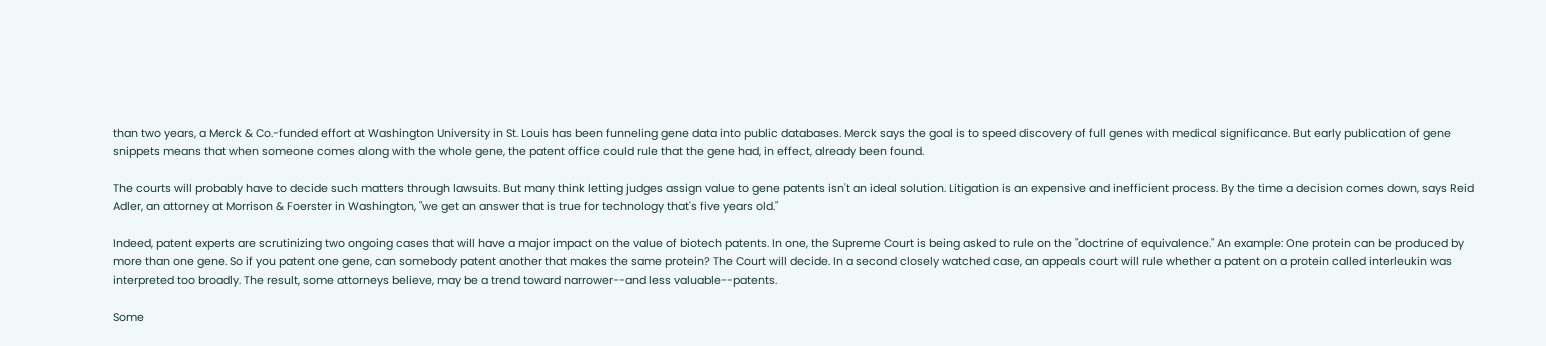than two years, a Merck & Co.-funded effort at Washington University in St. Louis has been funneling gene data into public databases. Merck says the goal is to speed discovery of full genes with medical significance. But early publication of gene snippets means that when someone comes along with the whole gene, the patent office could rule that the gene had, in effect, already been found.

The courts will probably have to decide such matters through lawsuits. But many think letting judges assign value to gene patents isn't an ideal solution. Litigation is an expensive and inefficient process. By the time a decision comes down, says Reid Adler, an attorney at Morrison & Foerster in Washington, "we get an answer that is true for technology that's five years old."

Indeed, patent experts are scrutinizing two ongoing cases that will have a major impact on the value of biotech patents. In one, the Supreme Court is being asked to rule on the "doctrine of equivalence." An example: One protein can be produced by more than one gene. So if you patent one gene, can somebody patent another that makes the same protein? The Court will decide. In a second closely watched case, an appeals court will rule whether a patent on a protein called interleukin was interpreted too broadly. The result, some attorneys believe, may be a trend toward narrower--and less valuable--patents.

Some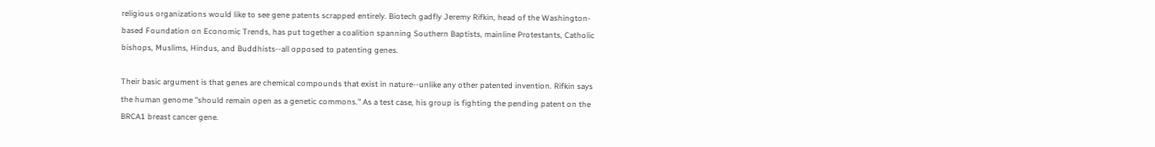religious organizations would like to see gene patents scrapped entirely. Biotech gadfly Jeremy Rifkin, head of the Washington-based Foundation on Economic Trends, has put together a coalition spanning Southern Baptists, mainline Protestants, Catholic bishops, Muslims, Hindus, and Buddhists--all opposed to patenting genes.

Their basic argument is that genes are chemical compounds that exist in nature--unlike any other patented invention. Rifkin says the human genome "should remain open as a genetic commons." As a test case, his group is fighting the pending patent on the BRCA1 breast cancer gene.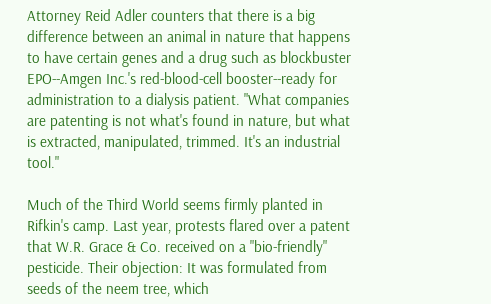Attorney Reid Adler counters that there is a big difference between an animal in nature that happens to have certain genes and a drug such as blockbuster EPO--Amgen Inc.'s red-blood-cell booster--ready for administration to a dialysis patient. "What companies are patenting is not what's found in nature, but what is extracted, manipulated, trimmed. It's an industrial tool."

Much of the Third World seems firmly planted in Rifkin's camp. Last year, protests flared over a patent that W.R. Grace & Co. received on a "bio-friendly" pesticide. Their objection: It was formulated from seeds of the neem tree, which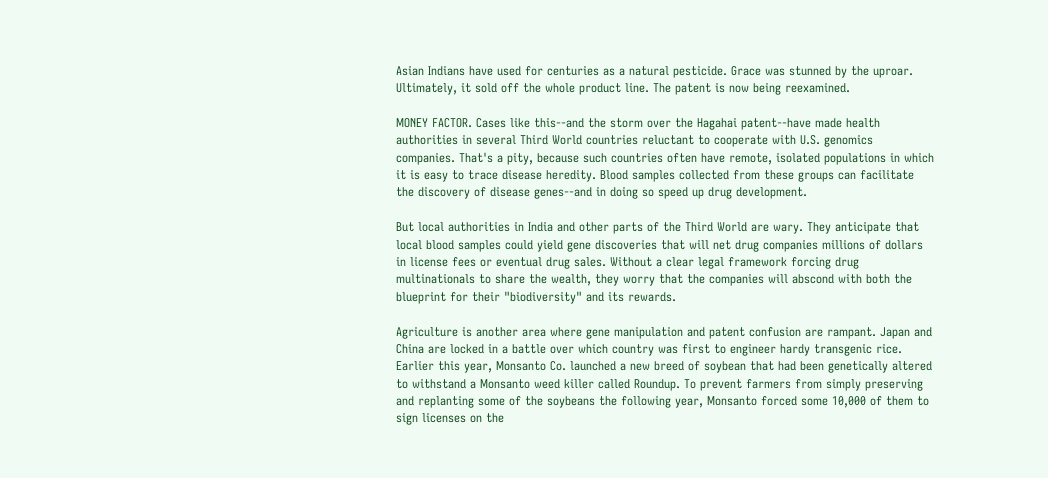Asian Indians have used for centuries as a natural pesticide. Grace was stunned by the uproar. Ultimately, it sold off the whole product line. The patent is now being reexamined.

MONEY FACTOR. Cases like this--and the storm over the Hagahai patent--have made health authorities in several Third World countries reluctant to cooperate with U.S. genomics companies. That's a pity, because such countries often have remote, isolated populations in which it is easy to trace disease heredity. Blood samples collected from these groups can facilitate the discovery of disease genes--and in doing so speed up drug development.

But local authorities in India and other parts of the Third World are wary. They anticipate that local blood samples could yield gene discoveries that will net drug companies millions of dollars in license fees or eventual drug sales. Without a clear legal framework forcing drug multinationals to share the wealth, they worry that the companies will abscond with both the blueprint for their "biodiversity" and its rewards.

Agriculture is another area where gene manipulation and patent confusion are rampant. Japan and China are locked in a battle over which country was first to engineer hardy transgenic rice. Earlier this year, Monsanto Co. launched a new breed of soybean that had been genetically altered to withstand a Monsanto weed killer called Roundup. To prevent farmers from simply preserving and replanting some of the soybeans the following year, Monsanto forced some 10,000 of them to sign licenses on the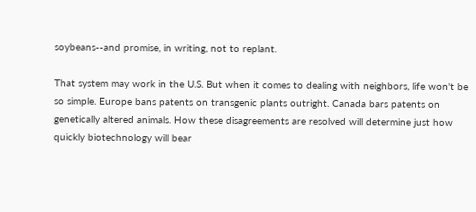soybeans--and promise, in writing, not to replant.

That system may work in the U.S. But when it comes to dealing with neighbors, life won't be so simple. Europe bans patents on transgenic plants outright. Canada bars patents on genetically altered animals. How these disagreements are resolved will determine just how quickly biotechnology will bear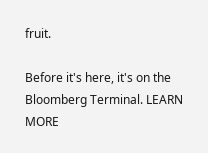fruit.

Before it's here, it's on the Bloomberg Terminal. LEARN MORE